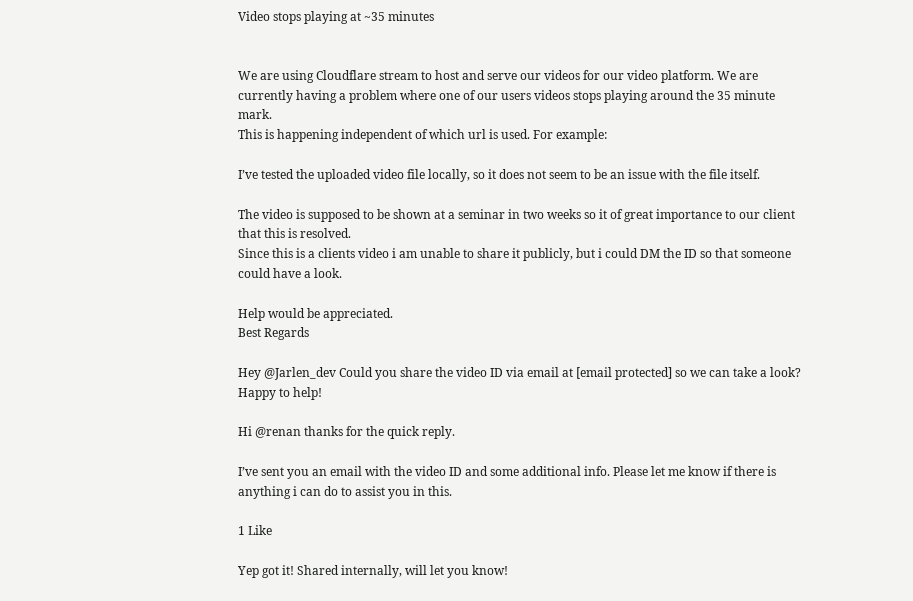Video stops playing at ~35 minutes


We are using Cloudflare stream to host and serve our videos for our video platform. We are currently having a problem where one of our users videos stops playing around the 35 minute mark.
This is happening independent of which url is used. For example:

I’ve tested the uploaded video file locally, so it does not seem to be an issue with the file itself.

The video is supposed to be shown at a seminar in two weeks so it of great importance to our client that this is resolved.
Since this is a clients video i am unable to share it publicly, but i could DM the ID so that someone could have a look.

Help would be appreciated.
Best Regards

Hey @Jarlen_dev Could you share the video ID via email at [email protected] so we can take a look? Happy to help!

Hi @renan thanks for the quick reply.

I’ve sent you an email with the video ID and some additional info. Please let me know if there is anything i can do to assist you in this.

1 Like

Yep got it! Shared internally, will let you know!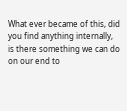What ever became of this, did you find anything internally, is there something we can do on our end to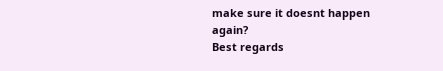make sure it doesnt happen again?
Best regards